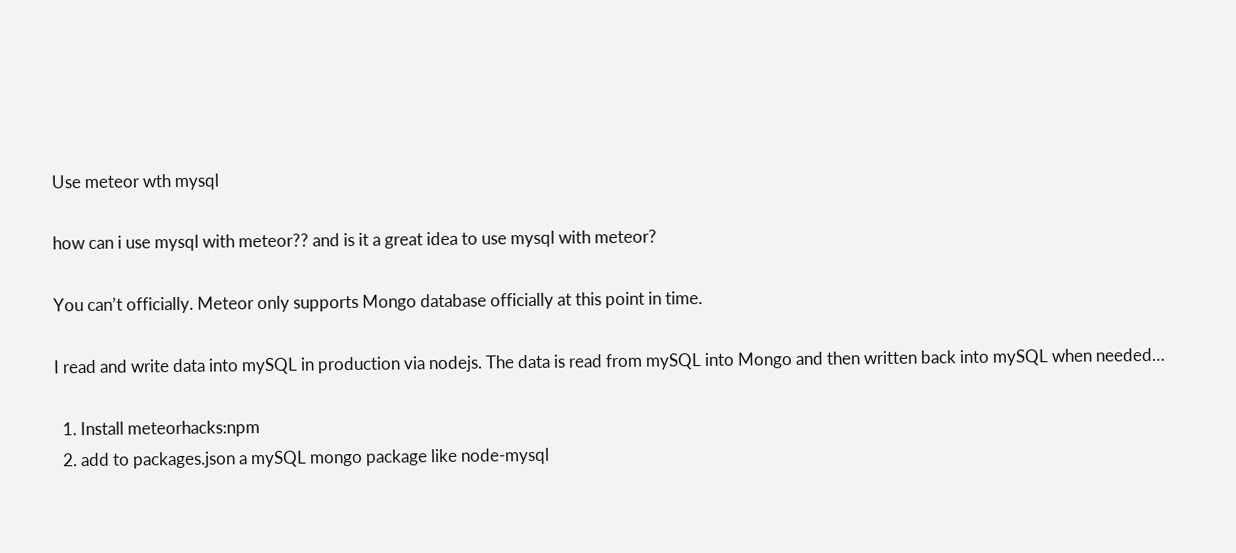Use meteor wth mysql

how can i use mysql with meteor?? and is it a great idea to use mysql with meteor?

You can’t officially. Meteor only supports Mongo database officially at this point in time.

I read and write data into mySQL in production via nodejs. The data is read from mySQL into Mongo and then written back into mySQL when needed…

  1. Install meteorhacks:npm
  2. add to packages.json a mySQL mongo package like node-mysql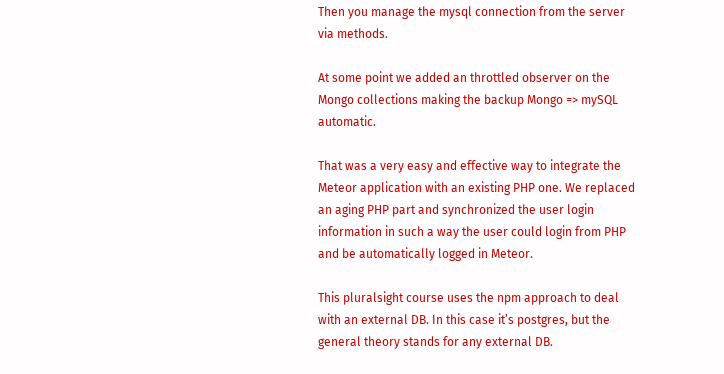Then you manage the mysql connection from the server via methods.

At some point we added an throttled observer on the Mongo collections making the backup Mongo => mySQL automatic.

That was a very easy and effective way to integrate the Meteor application with an existing PHP one. We replaced an aging PHP part and synchronized the user login information in such a way the user could login from PHP and be automatically logged in Meteor.

This pluralsight course uses the npm approach to deal with an external DB. In this case it’s postgres, but the general theory stands for any external DB.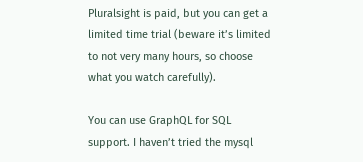Pluralsight is paid, but you can get a limited time trial (beware it’s limited to not very many hours, so choose what you watch carefully).

You can use GraphQL for SQL support. I haven’t tried the mysql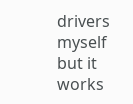drivers myself but it works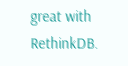great with RethinkDB.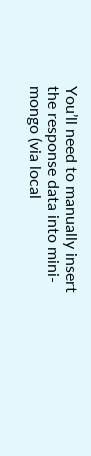You’ll need to manually insert the response data into mini-mongo (via local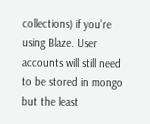collections) if you’re using Blaze. User accounts will still need to be stored in mongo but the least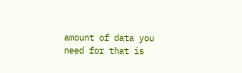amount of data you need for that is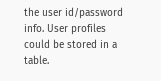the user id/password info. User profiles could be stored in a table.